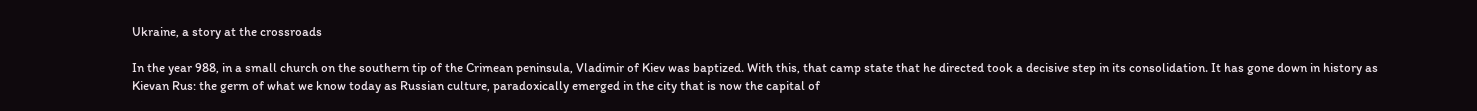Ukraine, a story at the crossroads

In the year 988, in a small church on the southern tip of the Crimean peninsula, Vladimir of Kiev was baptized. With this, that camp state that he directed took a decisive step in its consolidation. It has gone down in history as Kievan Rus: the germ of what we know today as Russian culture, paradoxically emerged in the city that is now the capital of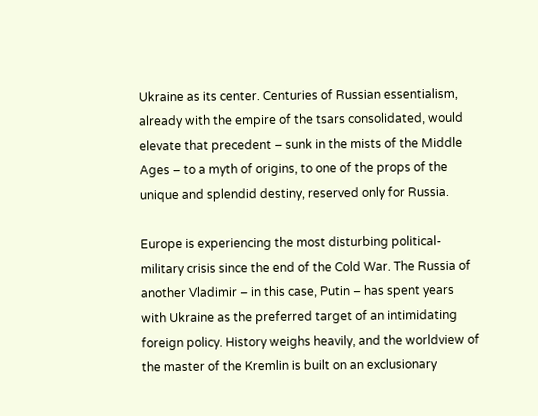Ukraine as its center. Centuries of Russian essentialism, already with the empire of the tsars consolidated, would elevate that precedent – sunk in the mists of the Middle Ages – to a myth of origins, to one of the props of the unique and splendid destiny, reserved only for Russia.

Europe is experiencing the most disturbing political-military crisis since the end of the Cold War. The Russia of another Vladimir – in this case, Putin – has spent years with Ukraine as the preferred target of an intimidating foreign policy. History weighs heavily, and the worldview of the master of the Kremlin is built on an exclusionary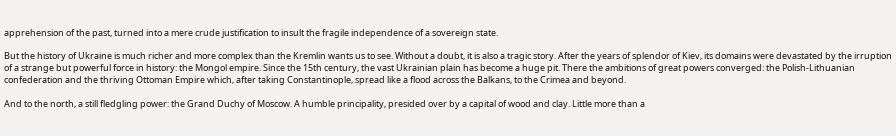apprehension of the past, turned into a mere crude justification to insult the fragile independence of a sovereign state.

But the history of Ukraine is much richer and more complex than the Kremlin wants us to see. Without a doubt, it is also a tragic story. After the years of splendor of Kiev, its domains were devastated by the irruption of a strange but powerful force in history: the Mongol empire. Since the 15th century, the vast Ukrainian plain has become a huge pit. There the ambitions of great powers converged: the Polish-Lithuanian confederation and the thriving Ottoman Empire which, after taking Constantinople, spread like a flood across the Balkans, to the Crimea and beyond.

And to the north, a still fledgling power: the Grand Duchy of Moscow. A humble principality, presided over by a capital of wood and clay. Little more than a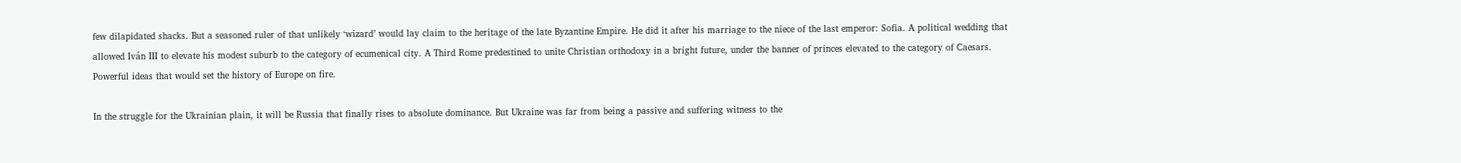few dilapidated shacks. But a seasoned ruler of that unlikely ‘wizard’ would lay claim to the heritage of the late Byzantine Empire. He did it after his marriage to the niece of the last emperor: Sofia. A political wedding that allowed Iván III to elevate his modest suburb to the category of ecumenical city. A Third Rome predestined to unite Christian orthodoxy in a bright future, under the banner of princes elevated to the category of Caesars. Powerful ideas that would set the history of Europe on fire.

In the struggle for the Ukrainian plain, it will be Russia that finally rises to absolute dominance. But Ukraine was far from being a passive and suffering witness to the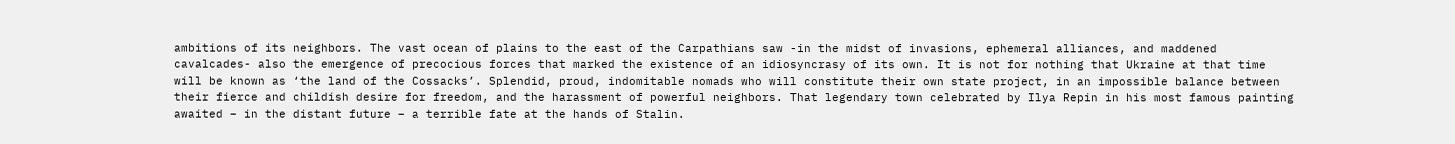ambitions of its neighbors. The vast ocean of plains to the east of the Carpathians saw -in the midst of invasions, ephemeral alliances, and maddened cavalcades- also the emergence of precocious forces that marked the existence of an idiosyncrasy of its own. It is not for nothing that Ukraine at that time will be known as ‘the land of the Cossacks’. Splendid, proud, indomitable nomads who will constitute their own state project, in an impossible balance between their fierce and childish desire for freedom, and the harassment of powerful neighbors. That legendary town celebrated by Ilya Repin in his most famous painting awaited – in the distant future – a terrible fate at the hands of Stalin.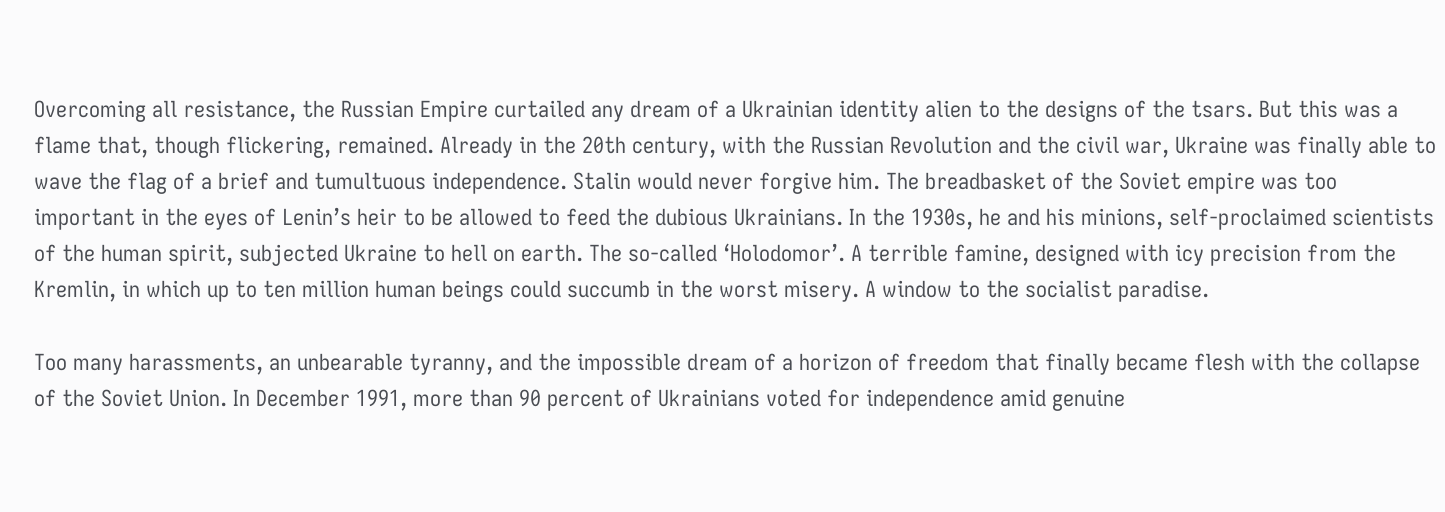Overcoming all resistance, the Russian Empire curtailed any dream of a Ukrainian identity alien to the designs of the tsars. But this was a flame that, though flickering, remained. Already in the 20th century, with the Russian Revolution and the civil war, Ukraine was finally able to wave the flag of a brief and tumultuous independence. Stalin would never forgive him. The breadbasket of the Soviet empire was too important in the eyes of Lenin’s heir to be allowed to feed the dubious Ukrainians. In the 1930s, he and his minions, self-proclaimed scientists of the human spirit, subjected Ukraine to hell on earth. The so-called ‘Holodomor’. A terrible famine, designed with icy precision from the Kremlin, in which up to ten million human beings could succumb in the worst misery. A window to the socialist paradise.

Too many harassments, an unbearable tyranny, and the impossible dream of a horizon of freedom that finally became flesh with the collapse of the Soviet Union. In December 1991, more than 90 percent of Ukrainians voted for independence amid genuine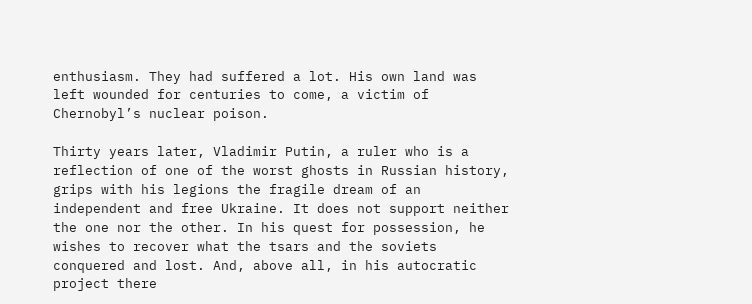enthusiasm. They had suffered a lot. His own land was left wounded for centuries to come, a victim of Chernobyl’s nuclear poison.

Thirty years later, Vladimir Putin, a ruler who is a reflection of one of the worst ghosts in Russian history, grips with his legions the fragile dream of an independent and free Ukraine. It does not support neither the one nor the other. In his quest for possession, he wishes to recover what the tsars and the soviets conquered and lost. And, above all, in his autocratic project there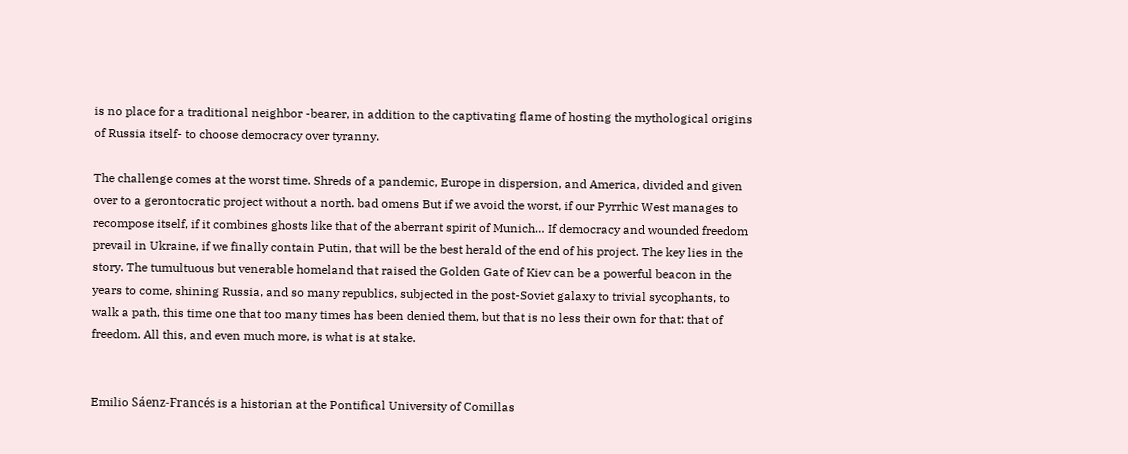is no place for a traditional neighbor -bearer, in addition to the captivating flame of hosting the mythological origins of Russia itself- to choose democracy over tyranny.

The challenge comes at the worst time. Shreds of a pandemic, Europe in dispersion, and America, divided and given over to a gerontocratic project without a north. bad omens But if we avoid the worst, if our Pyrrhic West manages to recompose itself, if it combines ghosts like that of the aberrant spirit of Munich… If democracy and wounded freedom prevail in Ukraine, if we finally contain Putin, that will be the best herald of the end of his project. The key lies in the story. The tumultuous but venerable homeland that raised the Golden Gate of Kiev can be a powerful beacon in the years to come, shining Russia, and so many republics, subjected in the post-Soviet galaxy to trivial sycophants, to walk a path, this time one that too many times has been denied them, but that is no less their own for that: that of freedom. All this, and even much more, is what is at stake.


Emilio Sáenz-Francés is a historian at the Pontifical University of Comillas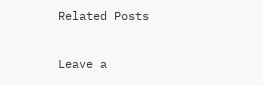Related Posts

Leave a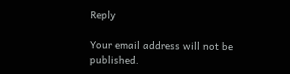Reply

Your email address will not be published.